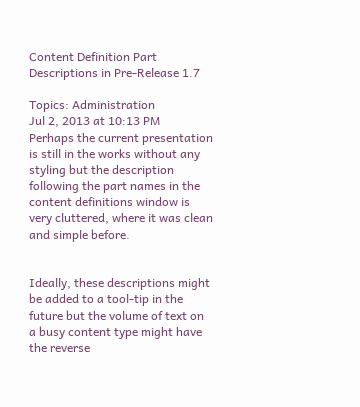Content Definition Part Descriptions in Pre-Release 1.7

Topics: Administration
Jul 2, 2013 at 10:13 PM
Perhaps the current presentation is still in the works without any styling but the description following the part names in the content definitions window is very cluttered, where it was clean and simple before.


Ideally, these descriptions might be added to a tool-tip in the future but the volume of text on a busy content type might have the reverse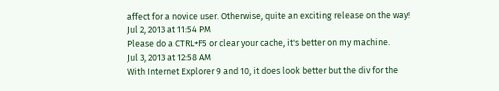affect for a novice user. Otherwise, quite an exciting release on the way!
Jul 2, 2013 at 11:54 PM
Please do a CTRL+F5 or clear your cache, it's better on my machine.
Jul 3, 2013 at 12:58 AM
With Internet Explorer 9 and 10, it does look better but the div for the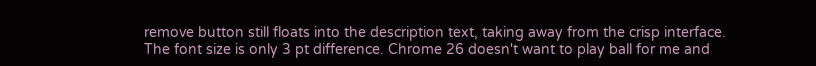remove button still floats into the description text, taking away from the crisp interface. The font size is only 3 pt difference. Chrome 26 doesn't want to play ball for me and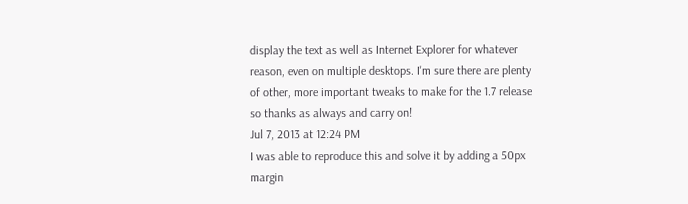display the text as well as Internet Explorer for whatever reason, even on multiple desktops. I'm sure there are plenty of other, more important tweaks to make for the 1.7 release so thanks as always and carry on!
Jul 7, 2013 at 12:24 PM
I was able to reproduce this and solve it by adding a 50px margin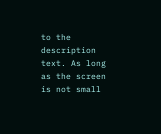to the description text. As long as the screen is not small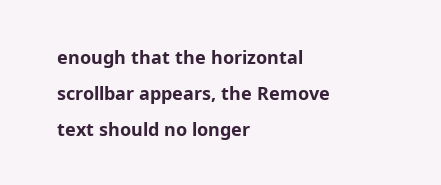enough that the horizontal scrollbar appears, the Remove text should no longer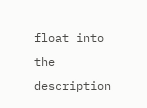float into the description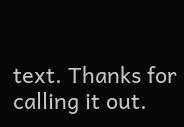text. Thanks for calling it out.